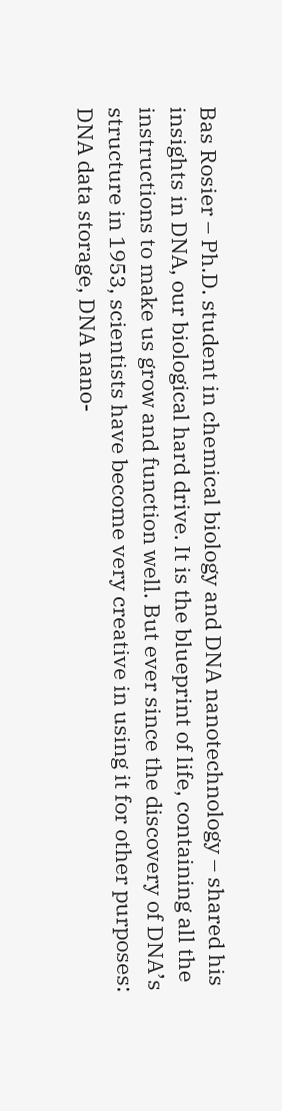Bas Rosier – Ph.D. student in chemical biology and DNA nanotechnology – shared his insights in DNA, our biological hard drive. It is the blueprint of life, containing all the instructions to make us grow and function well. But ever since the discovery of DNA’s structure in 1953, scientists have become very creative in using it for other purposes: DNA data storage, DNA nano-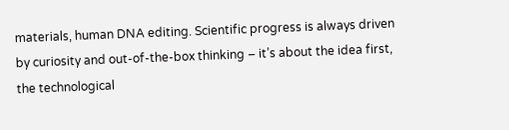materials, human DNA editing. Scientific progress is always driven by curiosity and out-of-the-box thinking – it’s about the idea first, the technological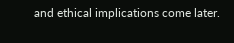and ethical implications come later.